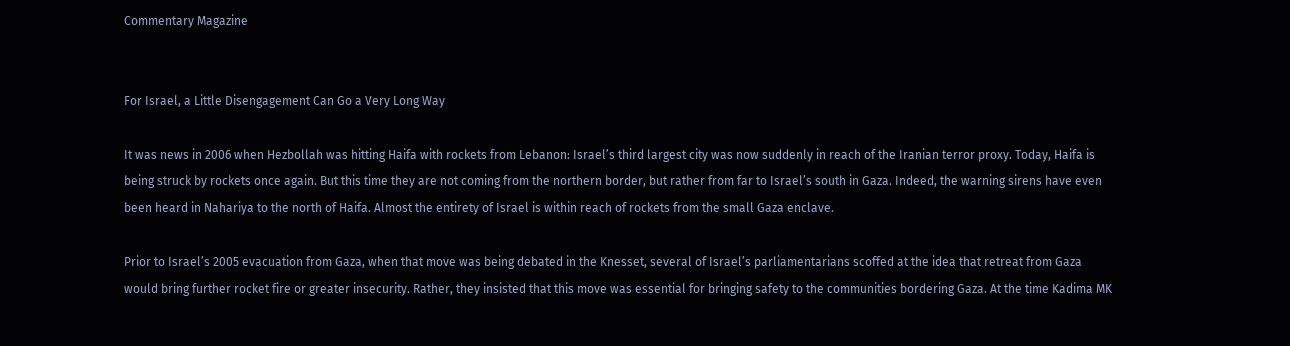Commentary Magazine


For Israel, a Little Disengagement Can Go a Very Long Way

It was news in 2006 when Hezbollah was hitting Haifa with rockets from Lebanon: Israel’s third largest city was now suddenly in reach of the Iranian terror proxy. Today, Haifa is being struck by rockets once again. But this time they are not coming from the northern border, but rather from far to Israel’s south in Gaza. Indeed, the warning sirens have even been heard in Nahariya to the north of Haifa. Almost the entirety of Israel is within reach of rockets from the small Gaza enclave.

Prior to Israel’s 2005 evacuation from Gaza, when that move was being debated in the Knesset, several of Israel’s parliamentarians scoffed at the idea that retreat from Gaza would bring further rocket fire or greater insecurity. Rather, they insisted that this move was essential for bringing safety to the communities bordering Gaza. At the time Kadima MK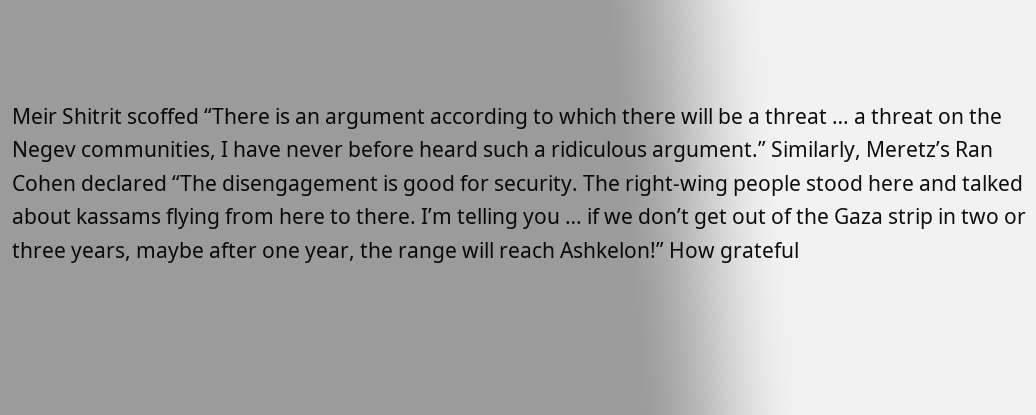Meir Shitrit scoffed “There is an argument according to which there will be a threat … a threat on the Negev communities, I have never before heard such a ridiculous argument.” Similarly, Meretz’s Ran Cohen declared “The disengagement is good for security. The right-wing people stood here and talked about kassams flying from here to there. I’m telling you … if we don’t get out of the Gaza strip in two or three years, maybe after one year, the range will reach Ashkelon!” How grateful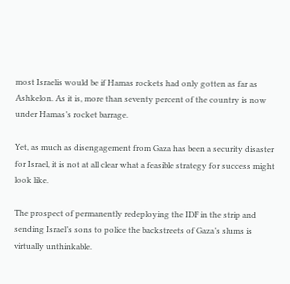most Israelis would be if Hamas rockets had only gotten as far as Ashkelon. As it is, more than seventy percent of the country is now under Hamas’s rocket barrage.

Yet, as much as disengagement from Gaza has been a security disaster for Israel, it is not at all clear what a feasible strategy for success might look like.

The prospect of permanently redeploying the IDF in the strip and sending Israel’s sons to police the backstreets of Gaza’s slums is virtually unthinkable.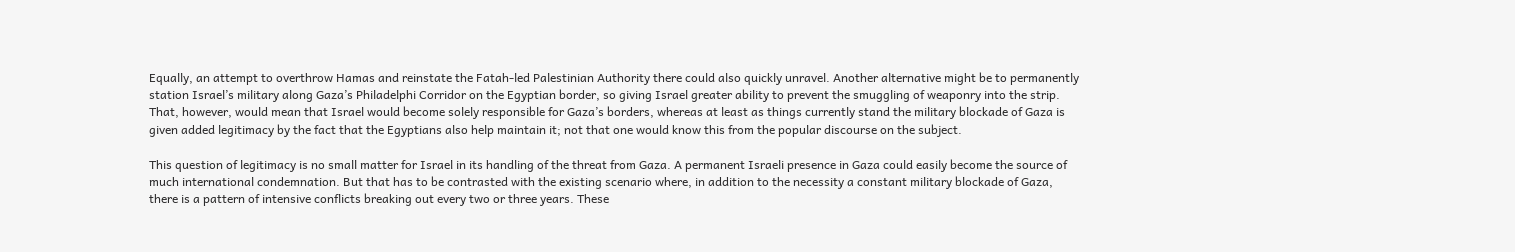Equally, an attempt to overthrow Hamas and reinstate the Fatah-led Palestinian Authority there could also quickly unravel. Another alternative might be to permanently station Israel’s military along Gaza’s Philadelphi Corridor on the Egyptian border, so giving Israel greater ability to prevent the smuggling of weaponry into the strip. That, however, would mean that Israel would become solely responsible for Gaza’s borders, whereas at least as things currently stand the military blockade of Gaza is given added legitimacy by the fact that the Egyptians also help maintain it; not that one would know this from the popular discourse on the subject.

This question of legitimacy is no small matter for Israel in its handling of the threat from Gaza. A permanent Israeli presence in Gaza could easily become the source of much international condemnation. But that has to be contrasted with the existing scenario where, in addition to the necessity a constant military blockade of Gaza, there is a pattern of intensive conflicts breaking out every two or three years. These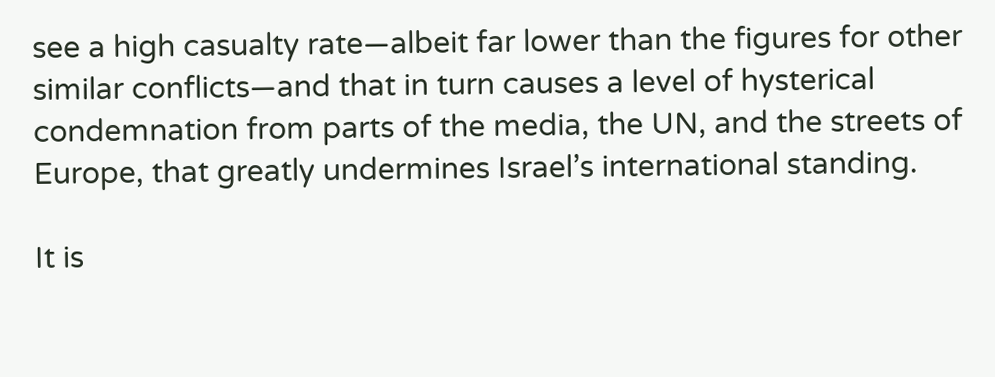see a high casualty rate—albeit far lower than the figures for other similar conflicts—and that in turn causes a level of hysterical condemnation from parts of the media, the UN, and the streets of Europe, that greatly undermines Israel’s international standing.

It is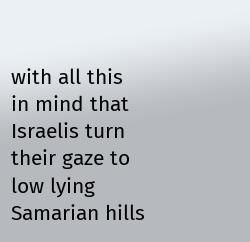with all this in mind that Israelis turn their gaze to low lying Samarian hills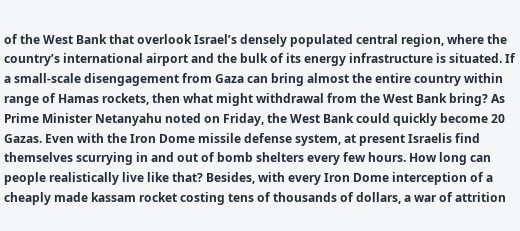of the West Bank that overlook Israel’s densely populated central region, where the country’s international airport and the bulk of its energy infrastructure is situated. If a small-scale disengagement from Gaza can bring almost the entire country within range of Hamas rockets, then what might withdrawal from the West Bank bring? As Prime Minister Netanyahu noted on Friday, the West Bank could quickly become 20 Gazas. Even with the Iron Dome missile defense system, at present Israelis find themselves scurrying in and out of bomb shelters every few hours. How long can people realistically live like that? Besides, with every Iron Dome interception of a cheaply made kassam rocket costing tens of thousands of dollars, a war of attrition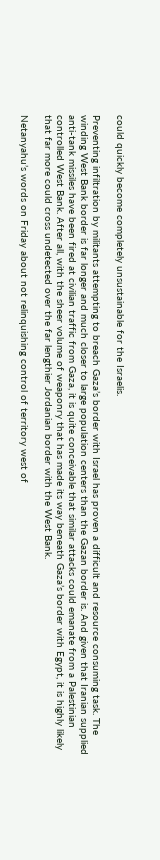could quickly become completely unsustainable for the Israelis.

Preventing infiltration by militants attempting to breach Gaza’s border with Israel has proven a difficult and resource consuming task. The winding West Bank border is far longer and much closer to large population centers than the Gazan border is. And given that Iranian supplied anti-tank missiles have been fired at civilian traffic from Gaza, it is quite conceivable that similar attacks could emanate from a Palestinian controlled West Bank. After all, with the sheer volume of weaponry that has made its way beneath Gaza’s border with Egypt, it is highly likely that far more could cross undetected over the far lengthier Jordanian border with the West Bank.

Netanyahu’s words on Friday about not relinquishing control of territory west of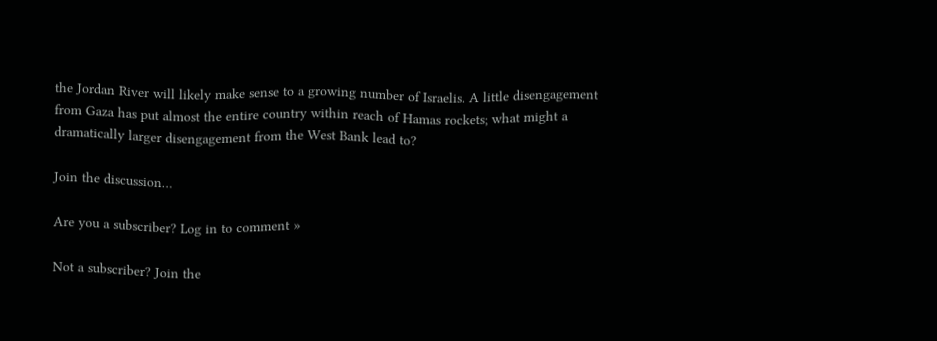the Jordan River will likely make sense to a growing number of Israelis. A little disengagement from Gaza has put almost the entire country within reach of Hamas rockets; what might a dramatically larger disengagement from the West Bank lead to?

Join the discussion…

Are you a subscriber? Log in to comment »

Not a subscriber? Join the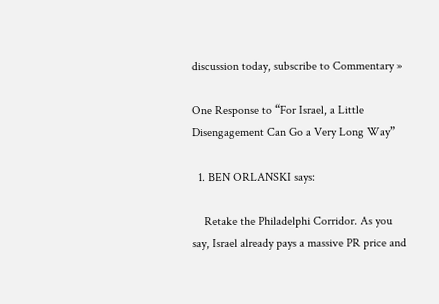discussion today, subscribe to Commentary »

One Response to “For Israel, a Little Disengagement Can Go a Very Long Way”

  1. BEN ORLANSKI says:

    Retake the Philadelphi Corridor. As you say, Israel already pays a massive PR price and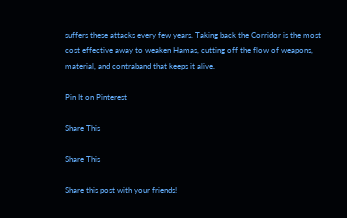suffers these attacks every few years. Taking back the Corridor is the most cost effective away to weaken Hamas, cutting off the flow of weapons, material, and contraband that keeps it alive.

Pin It on Pinterest

Share This

Share This

Share this post with your friends!